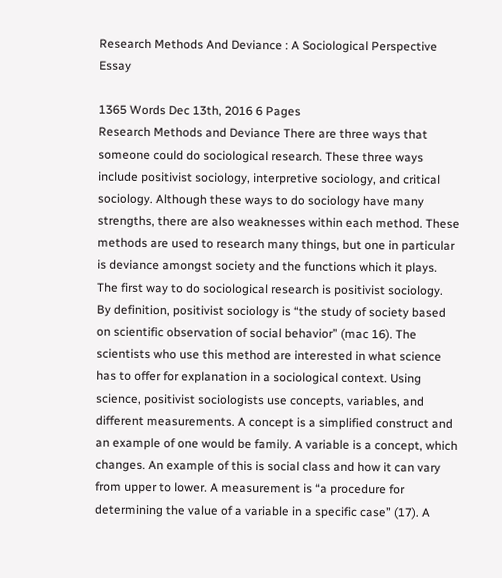Research Methods And Deviance : A Sociological Perspective Essay

1365 Words Dec 13th, 2016 6 Pages
Research Methods and Deviance There are three ways that someone could do sociological research. These three ways include positivist sociology, interpretive sociology, and critical sociology. Although these ways to do sociology have many strengths, there are also weaknesses within each method. These methods are used to research many things, but one in particular is deviance amongst society and the functions which it plays. The first way to do sociological research is positivist sociology. By definition, positivist sociology is “the study of society based on scientific observation of social behavior” (mac 16). The scientists who use this method are interested in what science has to offer for explanation in a sociological context. Using science, positivist sociologists use concepts, variables, and different measurements. A concept is a simplified construct and an example of one would be family. A variable is a concept, which changes. An example of this is social class and how it can vary from upper to lower. A measurement is “a procedure for determining the value of a variable in a specific case” (17). A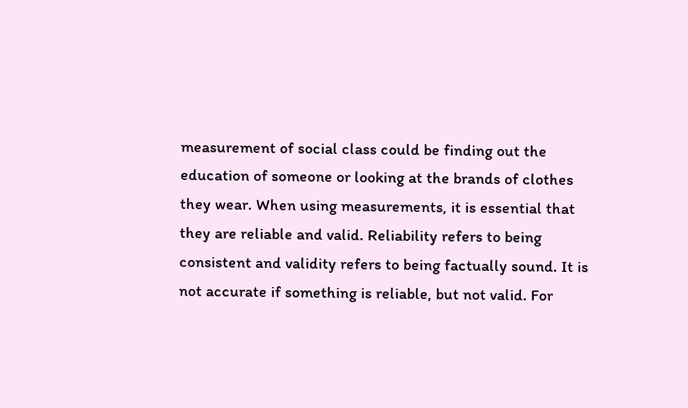measurement of social class could be finding out the education of someone or looking at the brands of clothes they wear. When using measurements, it is essential that they are reliable and valid. Reliability refers to being consistent and validity refers to being factually sound. It is not accurate if something is reliable, but not valid. For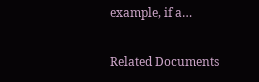example, if a…

Related Documents